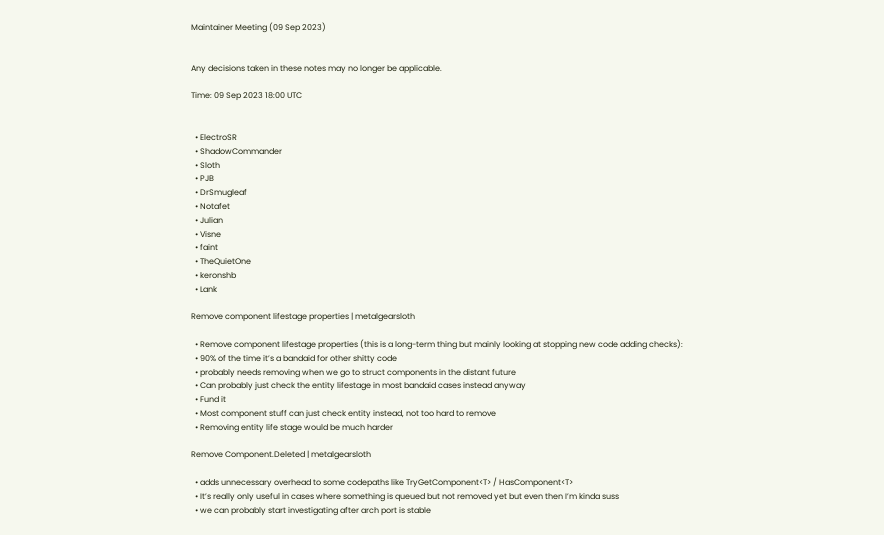Maintainer Meeting (09 Sep 2023)


Any decisions taken in these notes may no longer be applicable.

Time: 09 Sep 2023 18:00 UTC


  • ElectroSR
  • ShadowCommander
  • Sloth
  • PJB
  • DrSmugleaf
  • Notafet
  • Julian
  • Visne
  • faint
  • TheQuietOne
  • keronshb
  • Lank

Remove component lifestage properties | metalgearsloth

  • Remove component lifestage properties (this is a long-term thing but mainly looking at stopping new code adding checks):
  • 90% of the time it’s a bandaid for other shitty code
  • probably needs removing when we go to struct components in the distant future
  • Can probably just check the entity lifestage in most bandaid cases instead anyway
  • Fund it
  • Most component stuff can just check entity instead, not too hard to remove
  • Removing entity life stage would be much harder

Remove Component.Deleted | metalgearsloth

  • adds unnecessary overhead to some codepaths like TryGetComponent<T> / HasComponent<T>
  • It’s really only useful in cases where something is queued but not removed yet but even then I’m kinda suss
  • we can probably start investigating after arch port is stable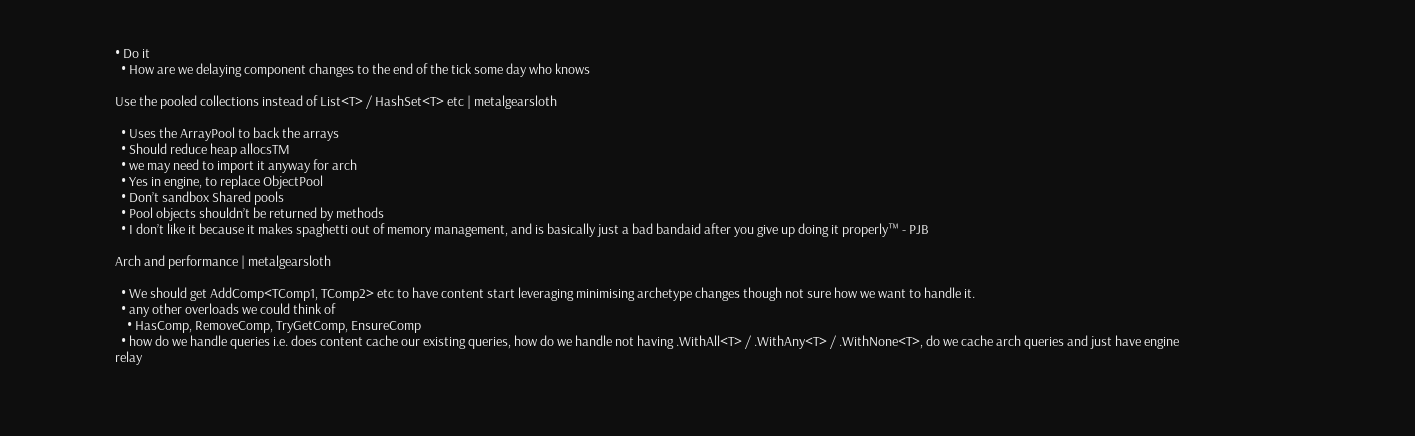• Do it
  • How are we delaying component changes to the end of the tick some day who knows

Use the pooled collections instead of List<T> / HashSet<T> etc | metalgearsloth

  • Uses the ArrayPool to back the arrays
  • Should reduce heap allocsTM
  • we may need to import it anyway for arch
  • Yes in engine, to replace ObjectPool
  • Don’t sandbox Shared pools
  • Pool objects shouldn’t be returned by methods
  • I don’t like it because it makes spaghetti out of memory management, and is basically just a bad bandaid after you give up doing it properly™ - PJB

Arch and performance | metalgearsloth

  • We should get AddComp<TComp1, TComp2> etc to have content start leveraging minimising archetype changes though not sure how we want to handle it.
  • any other overloads we could think of
    • HasComp, RemoveComp, TryGetComp, EnsureComp
  • how do we handle queries i.e. does content cache our existing queries, how do we handle not having .WithAll<T> / .WithAny<T> / .WithNone<T>, do we cache arch queries and just have engine relay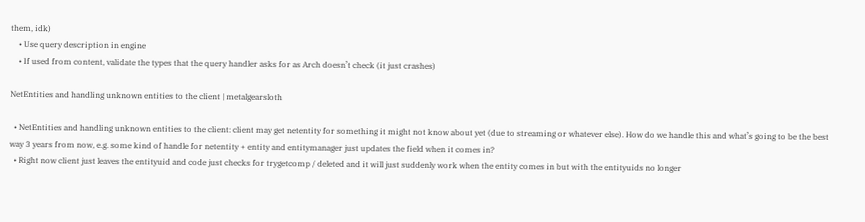them, idk)
    • Use query description in engine
    • If used from content, validate the types that the query handler asks for as Arch doesn’t check (it just crashes)

NetEntities and handling unknown entities to the client | metalgearsloth

  • NetEntities and handling unknown entities to the client: client may get netentity for something it might not know about yet (due to streaming or whatever else). How do we handle this and what’s going to be the best way 3 years from now, e.g. some kind of handle for netentity + entity and entitymanager just updates the field when it comes in?
  • Right now client just leaves the entityuid and code just checks for trygetcomp / deleted and it will just suddenly work when the entity comes in but with the entityuids no longer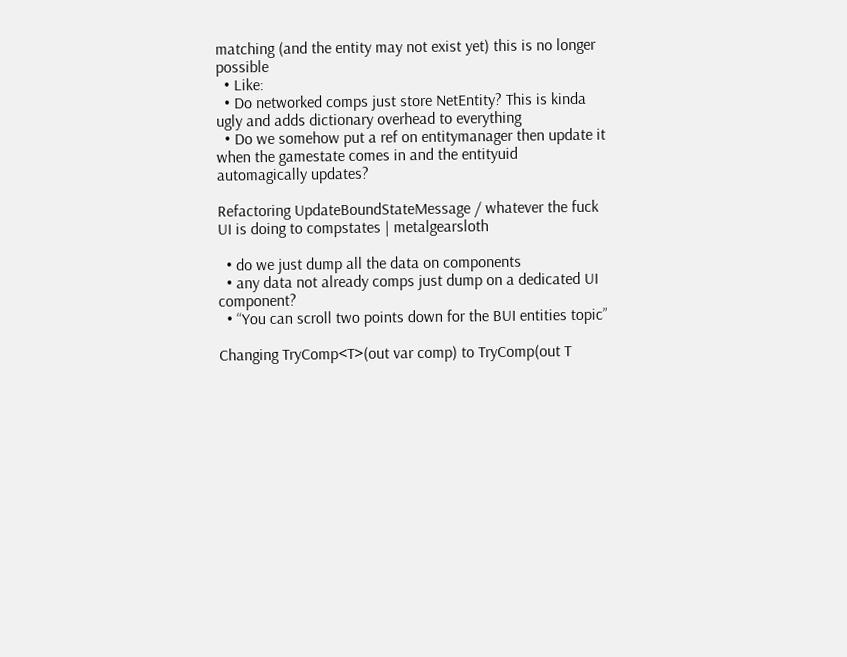matching (and the entity may not exist yet) this is no longer possible
  • Like:
  • Do networked comps just store NetEntity? This is kinda ugly and adds dictionary overhead to everything
  • Do we somehow put a ref on entitymanager then update it when the gamestate comes in and the entityuid automagically updates?

Refactoring UpdateBoundStateMessage / whatever the fuck UI is doing to compstates | metalgearsloth

  • do we just dump all the data on components
  • any data not already comps just dump on a dedicated UI component?
  • “You can scroll two points down for the BUI entities topic”

Changing TryComp<T>(out var comp) to TryComp(out T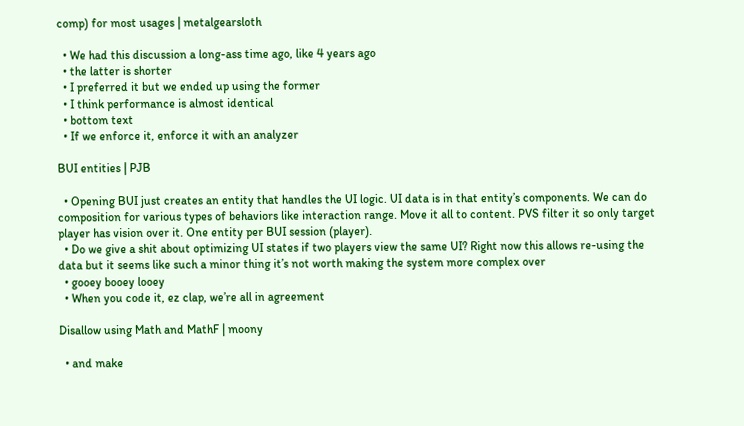comp) for most usages | metalgearsloth

  • We had this discussion a long-ass time ago, like 4 years ago
  • the latter is shorter
  • I preferred it but we ended up using the former
  • I think performance is almost identical
  • bottom text
  • If we enforce it, enforce it with an analyzer

BUI entities | PJB

  • Opening BUI just creates an entity that handles the UI logic. UI data is in that entity’s components. We can do composition for various types of behaviors like interaction range. Move it all to content. PVS filter it so only target player has vision over it. One entity per BUI session (player).
  • Do we give a shit about optimizing UI states if two players view the same UI? Right now this allows re-using the data but it seems like such a minor thing it’s not worth making the system more complex over
  • gooey booey looey
  • When you code it, ez clap, we’re all in agreement

Disallow using Math and MathF | moony

  • and make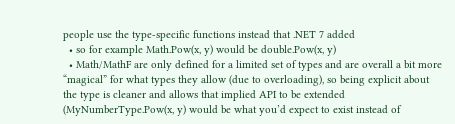people use the type-specific functions instead that .NET 7 added
  • so for example Math.Pow(x, y) would be double.Pow(x, y)
  • Math/MathF are only defined for a limited set of types and are overall a bit more “magical” for what types they allow (due to overloading), so being explicit about the type is cleaner and allows that implied API to be extended (MyNumberType.Pow(x, y) would be what you’d expect to exist instead of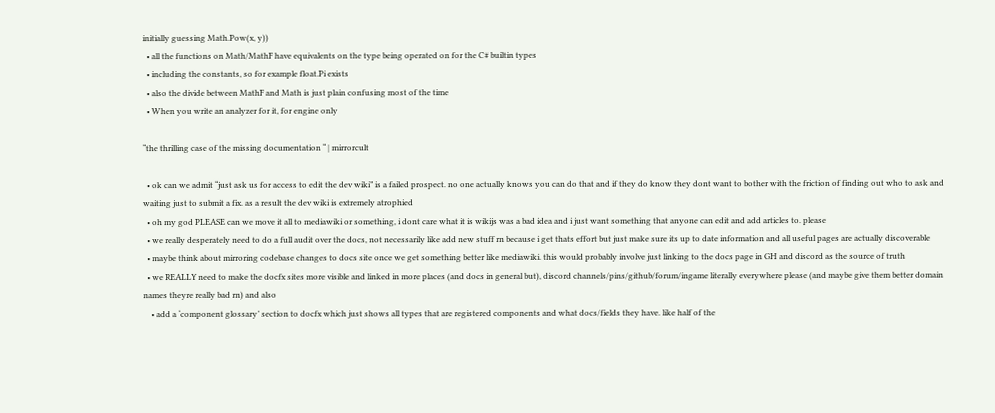initially guessing Math.Pow(x, y))
  • all the functions on Math/MathF have equivalents on the type being operated on for the C# builtin types
  • including the constants, so for example float.Pi exists
  • also the divide between MathF and Math is just plain confusing most of the time
  • When you write an analyzer for it, for engine only

“the thrilling case of the missing documentation “ | mirrorcult

  • ok can we admit “just ask us for access to edit the dev wiki” is a failed prospect. no one actually knows you can do that and if they do know they dont want to bother with the friction of finding out who to ask and waiting just to submit a fix. as a result the dev wiki is extremely atrophied
  • oh my god PLEASE can we move it all to mediawiki or something, i dont care what it is wikijs was a bad idea and i just want something that anyone can edit and add articles to. please
  • we really desperately need to do a full audit over the docs, not necessarily like add new stuff rn because i get thats effort but just make sure its up to date information and all useful pages are actually discoverable
  • maybe think about mirroring codebase changes to docs site once we get something better like mediawiki. this would probably involve just linking to the docs page in GH and discord as the source of truth
  • we REALLY need to make the docfx sites more visible and linked in more places (and docs in general but), discord channels/pins/github/forum/ingame literally everywhere please (and maybe give them better domain names theyre really bad rn) and also
    • add a ‘component glossary’ section to docfx which just shows all types that are registered components and what docs/fields they have. like half of the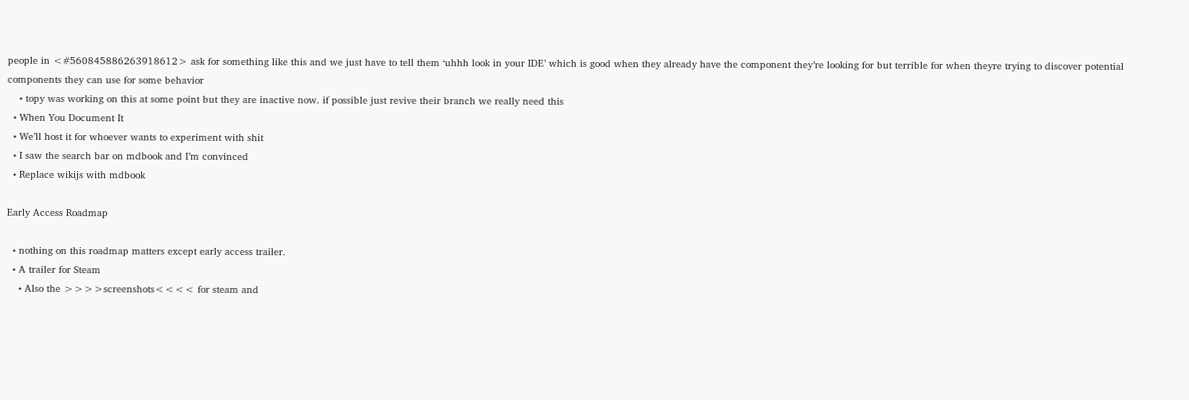people in <#560845886263918612> ask for something like this and we just have to tell them ‘uhhh look in your IDE’ which is good when they already have the component they’re looking for but terrible for when theyre trying to discover potential components they can use for some behavior
    • topy was working on this at some point but they are inactive now. if possible just revive their branch we really need this
  • When You Document It
  • We’ll host it for whoever wants to experiment with shit
  • I saw the search bar on mdbook and I’m convinced
  • Replace wikijs with mdbook

Early Access Roadmap

  • nothing on this roadmap matters except early access trailer.
  • A trailer for Steam
    • Also the >>>>screenshots<<<< for steam and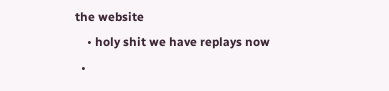the website
    • holy shit we have replays now
  •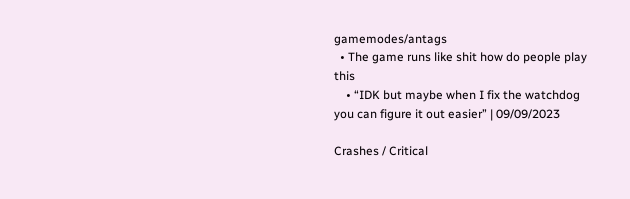gamemodes/antags
  • The game runs like shit how do people play this
    • “IDK but maybe when I fix the watchdog you can figure it out easier” | 09/09/2023

Crashes / Critical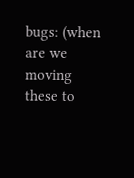bugs: (when are we moving these to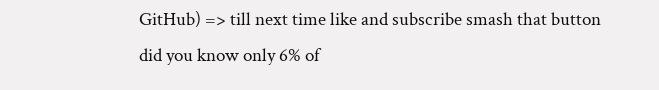GitHub) => till next time like and subscribe smash that button did you know only 6% of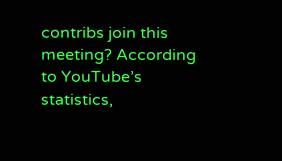contribs join this meeting? According to YouTube’s statistics,